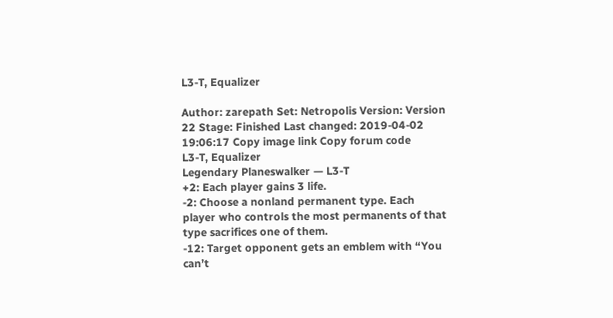L3-T, Equalizer

Author: zarepath Set: Netropolis Version: Version 22 Stage: Finished Last changed: 2019-04-02 19:06:17 Copy image link Copy forum code
L3-T, Equalizer
Legendary Planeswalker — L3-T
+2: Each player gains 3 life.
-2: Choose a nonland permanent type. Each player who controls the most permanents of that type sacrifices one of them.
-12: Target opponent gets an emblem with “You can’t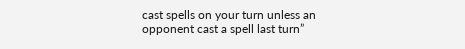cast spells on your turn unless an opponent cast a spell last turn”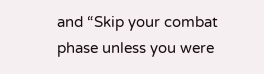and “Skip your combat phase unless you were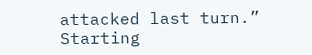attacked last turn.”
Starting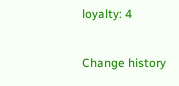loyalty: 4

Change history